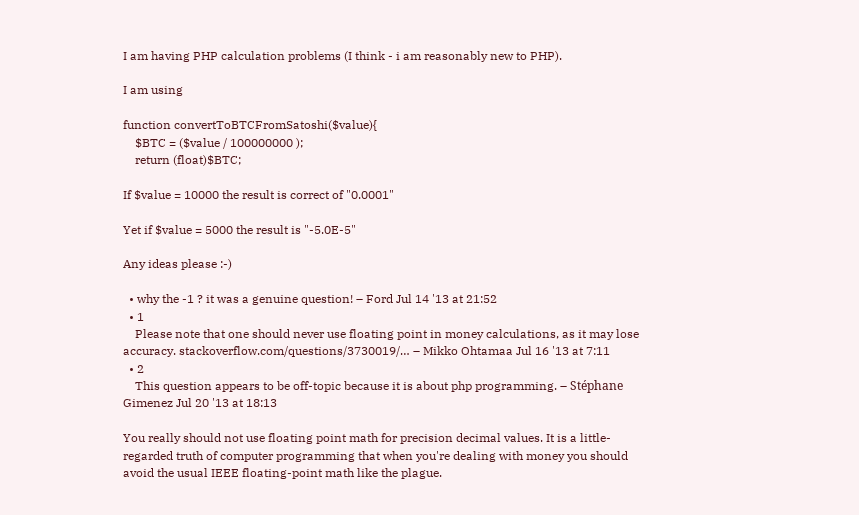I am having PHP calculation problems (I think - i am reasonably new to PHP).

I am using

function convertToBTCFromSatoshi($value){
    $BTC = ($value / 100000000 );
    return (float)$BTC;

If $value = 10000 the result is correct of "0.0001"

Yet if $value = 5000 the result is "-5.0E-5"

Any ideas please :-)

  • why the -1 ? it was a genuine question! – Ford Jul 14 '13 at 21:52
  • 1
    Please note that one should never use floating point in money calculations, as it may lose accuracy. stackoverflow.com/questions/3730019/… – Mikko Ohtamaa Jul 16 '13 at 7:11
  • 2
    This question appears to be off-topic because it is about php programming. – Stéphane Gimenez Jul 20 '13 at 18:13

You really should not use floating point math for precision decimal values. It is a little-regarded truth of computer programming that when you're dealing with money you should avoid the usual IEEE floating-point math like the plague.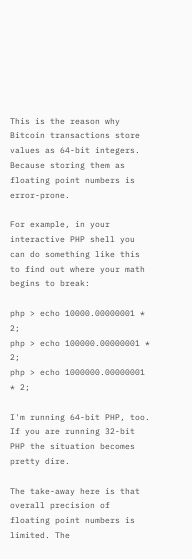This is the reason why Bitcoin transactions store values as 64-bit integers. Because storing them as floating point numbers is error-prone.

For example, in your interactive PHP shell you can do something like this to find out where your math begins to break:

php > echo 10000.00000001 * 2;
php > echo 100000.00000001 * 2;
php > echo 1000000.00000001 * 2;

I'm running 64-bit PHP, too. If you are running 32-bit PHP the situation becomes pretty dire.

The take-away here is that overall precision of floating point numbers is limited. The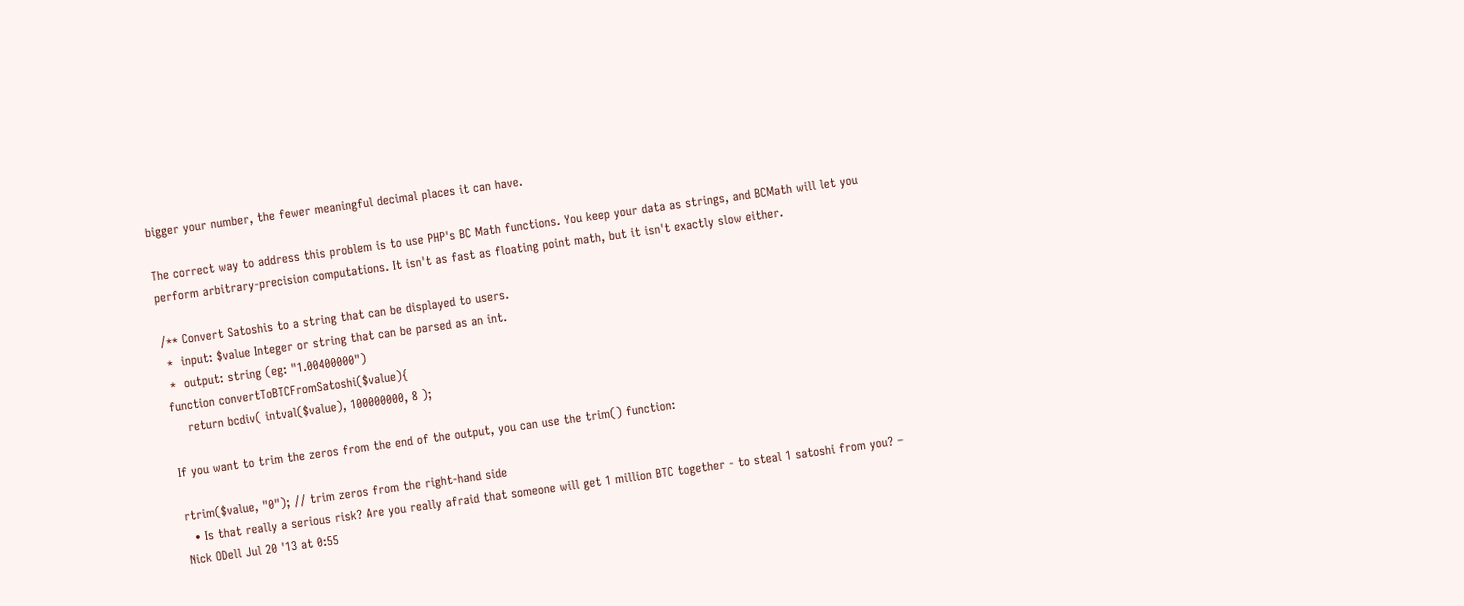bigger your number, the fewer meaningful decimal places it can have.

The correct way to address this problem is to use PHP's BC Math functions. You keep your data as strings, and BCMath will let you perform arbitrary-precision computations. It isn't as fast as floating point math, but it isn't exactly slow either.

/** Convert Satoshis to a string that can be displayed to users.
 *  input: $value Integer or string that can be parsed as an int.
 *  output: string (eg: "1.00400000")
function convertToBTCFromSatoshi($value){
    return bcdiv( intval($value), 100000000, 8 );

If you want to trim the zeros from the end of the output, you can use the trim() function:

rtrim($value, "0"); // trim zeros from the right-hand side
  • Is that really a serious risk? Are you really afraid that someone will get 1 million BTC together - to steal 1 satoshi from you? – Nick ODell Jul 20 '13 at 0:55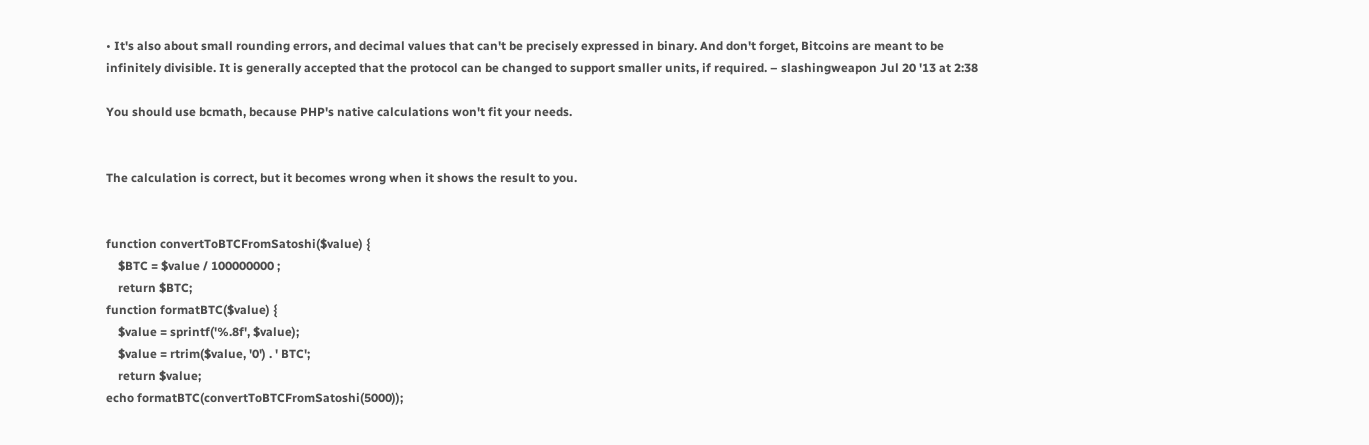• It's also about small rounding errors, and decimal values that can't be precisely expressed in binary. And don't forget, Bitcoins are meant to be infinitely divisible. It is generally accepted that the protocol can be changed to support smaller units, if required. – slashingweapon Jul 20 '13 at 2:38

You should use bcmath, because PHP's native calculations won't fit your needs.


The calculation is correct, but it becomes wrong when it shows the result to you.


function convertToBTCFromSatoshi($value) {
    $BTC = $value / 100000000 ;
    return $BTC;
function formatBTC($value) {
    $value = sprintf('%.8f', $value);
    $value = rtrim($value, '0') . ' BTC';
    return $value;
echo formatBTC(convertToBTCFromSatoshi(5000));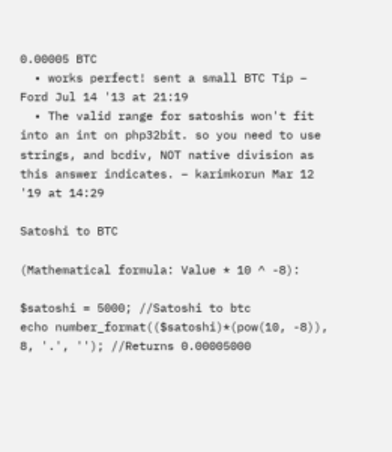0.00005 BTC
  • works perfect! sent a small BTC Tip – Ford Jul 14 '13 at 21:19
  • The valid range for satoshis won't fit into an int on php32bit. so you need to use strings, and bcdiv, NOT native division as this answer indicates. – karimkorun Mar 12 '19 at 14:29

Satoshi to BTC

(Mathematical formula: Value * 10 ^ -8):

$satoshi = 5000; //Satoshi to btc
echo number_format(($satoshi)*(pow(10, -8)), 8, '.', ''); //Returns 0.00005000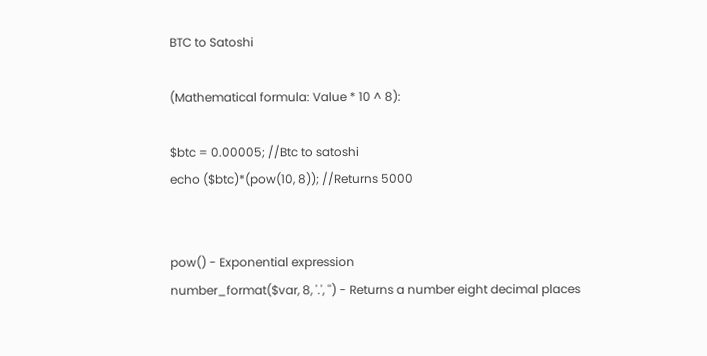BTC to Satoshi

(Mathematical formula: Value * 10 ^ 8):

$btc = 0.00005; //Btc to satoshi
echo ($btc)*(pow(10, 8)); //Returns 5000


pow() - Exponential expression
number_format($var, 8, '.', '') - Returns a number eight decimal places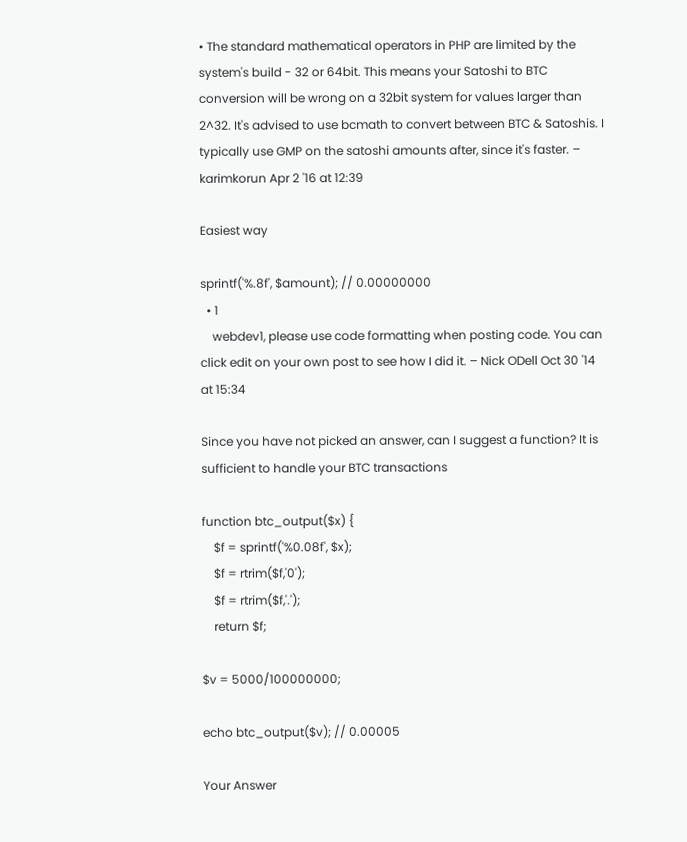• The standard mathematical operators in PHP are limited by the system's build - 32 or 64bit. This means your Satoshi to BTC conversion will be wrong on a 32bit system for values larger than 2^32. It's advised to use bcmath to convert between BTC & Satoshis. I typically use GMP on the satoshi amounts after, since it's faster. – karimkorun Apr 2 '16 at 12:39

Easiest way

sprintf('%.8f', $amount); // 0.00000000
  • 1
    webdev1, please use code formatting when posting code. You can click edit on your own post to see how I did it. – Nick ODell Oct 30 '14 at 15:34

Since you have not picked an answer, can I suggest a function? It is sufficient to handle your BTC transactions

function btc_output($x) {
    $f = sprintf('%0.08f', $x);
    $f = rtrim($f,'0');
    $f = rtrim($f,'.');
    return $f;

$v = 5000/100000000;

echo btc_output($v); // 0.00005

Your Answer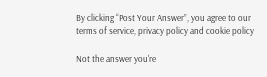By clicking “Post Your Answer”, you agree to our terms of service, privacy policy and cookie policy

Not the answer you're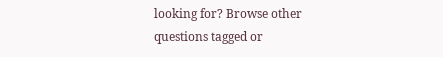looking for? Browse other questions tagged or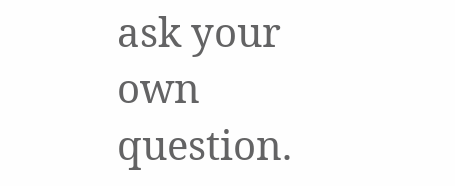ask your own question.